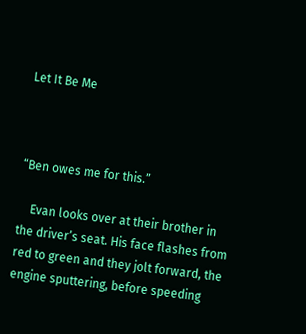Let It Be Me



“Ben owes me for this.”

    Evan looks over at their brother in the driver’s seat. His face flashes from red to green and they jolt forward, the engine sputtering, before speeding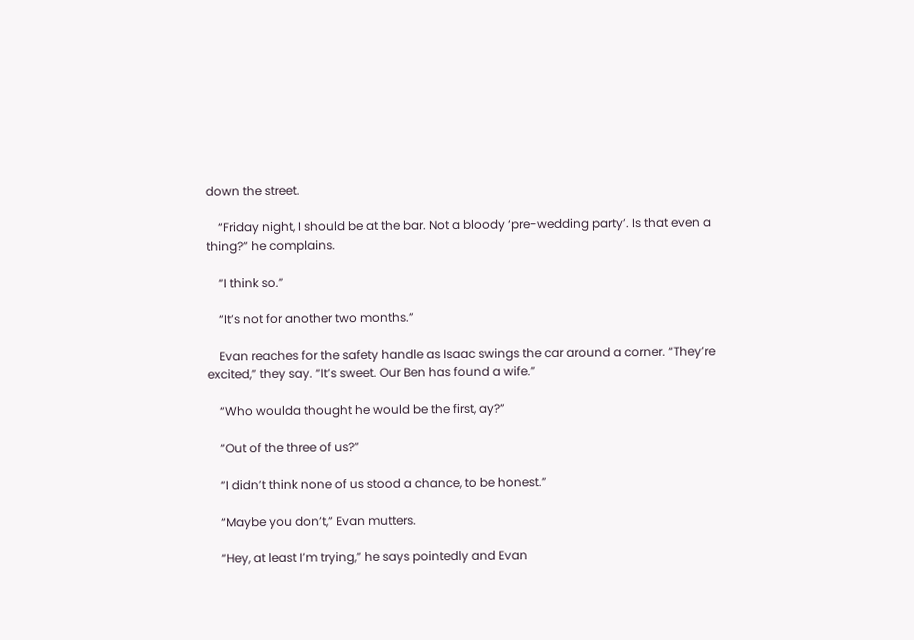down the street.

    “Friday night, I should be at the bar. Not a bloody ‘pre-wedding party’. Is that even a thing?” he complains.

    “I think so.”

    “It’s not for another two months.”

    Evan reaches for the safety handle as Isaac swings the car around a corner. “They’re excited,” they say. “It’s sweet. Our Ben has found a wife.”

    “Who woulda thought he would be the first, ay?”

    “Out of the three of us?”

    “I didn’t think none of us stood a chance, to be honest.”

    “Maybe you don’t,” Evan mutters.

    “Hey, at least I’m trying,” he says pointedly and Evan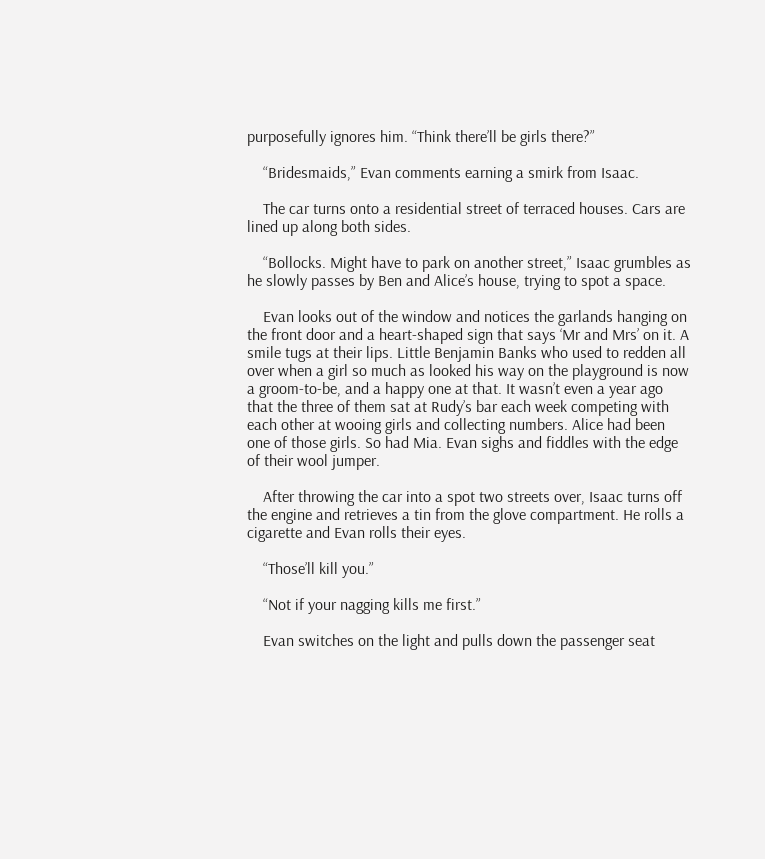purposefully ignores him. “Think there’ll be girls there?”

    “Bridesmaids,” Evan comments earning a smirk from Isaac.

    The car turns onto a residential street of terraced houses. Cars are lined up along both sides.

    “Bollocks. Might have to park on another street,” Isaac grumbles as he slowly passes by Ben and Alice’s house, trying to spot a space.

    Evan looks out of the window and notices the garlands hanging on the front door and a heart-shaped sign that says ‘Mr and Mrs’ on it. A smile tugs at their lips. Little Benjamin Banks who used to redden all over when a girl so much as looked his way on the playground is now a groom-to-be, and a happy one at that. It wasn’t even a year ago that the three of them sat at Rudy’s bar each week competing with each other at wooing girls and collecting numbers. Alice had been one of those girls. So had Mia. Evan sighs and fiddles with the edge of their wool jumper.

    After throwing the car into a spot two streets over, Isaac turns off the engine and retrieves a tin from the glove compartment. He rolls a cigarette and Evan rolls their eyes.

    “Those’ll kill you.”

    “Not if your nagging kills me first.”

    Evan switches on the light and pulls down the passenger seat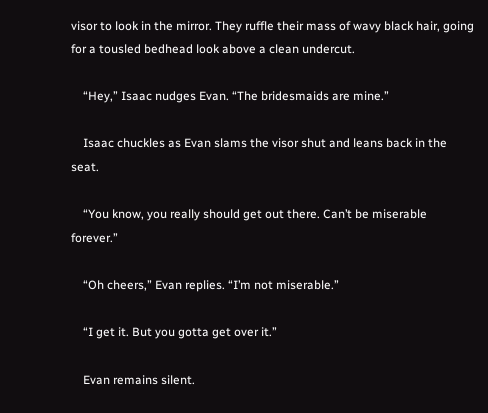visor to look in the mirror. They ruffle their mass of wavy black hair, going for a tousled bedhead look above a clean undercut.

    “Hey,” Isaac nudges Evan. “The bridesmaids are mine.”

    Isaac chuckles as Evan slams the visor shut and leans back in the seat.

    “You know, you really should get out there. Can’t be miserable forever.”

    “Oh cheers,” Evan replies. “I’m not miserable.”

    “I get it. But you gotta get over it.”

    Evan remains silent.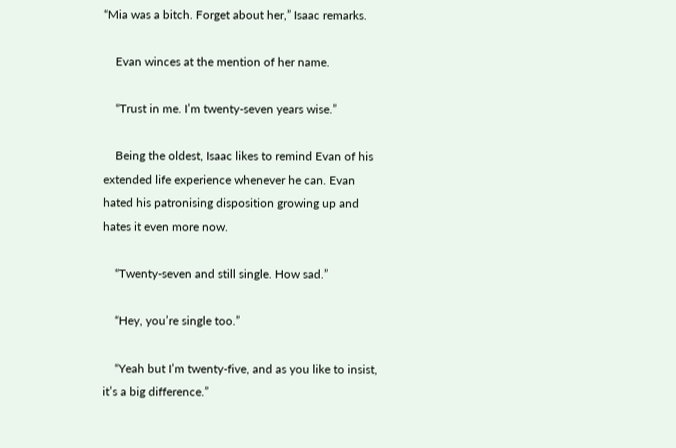“Mia was a bitch. Forget about her,” Isaac remarks.

    Evan winces at the mention of her name.

    “Trust in me. I’m twenty-seven years wise.”

    Being the oldest, Isaac likes to remind Evan of his extended life experience whenever he can. Evan hated his patronising disposition growing up and hates it even more now.

    “Twenty-seven and still single. How sad.”

    “Hey, you’re single too.”

    “Yeah but I’m twenty-five, and as you like to insist, it’s a big difference.”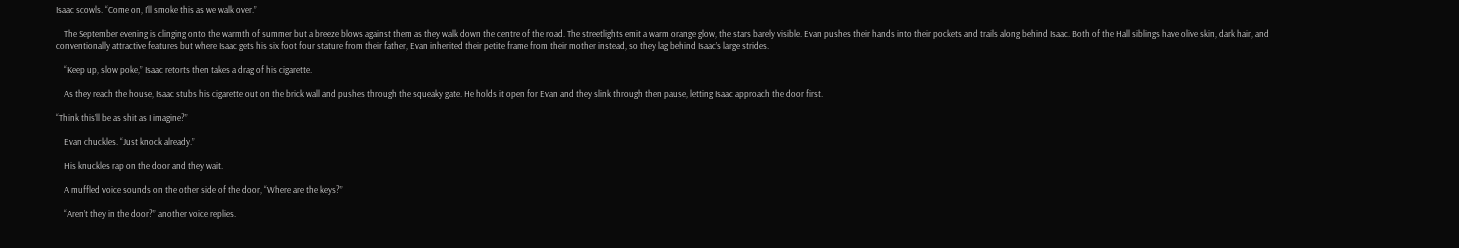Isaac scowls. “Come on, I’ll smoke this as we walk over.”

    The September evening is clinging onto the warmth of summer but a breeze blows against them as they walk down the centre of the road. The streetlights emit a warm orange glow, the stars barely visible. Evan pushes their hands into their pockets and trails along behind Isaac. Both of the Hall siblings have olive skin, dark hair, and conventionally attractive features but where Isaac gets his six foot four stature from their father, Evan inherited their petite frame from their mother instead, so they lag behind Isaac’s large strides.

    “Keep up, slow poke,” Isaac retorts then takes a drag of his cigarette.

    As they reach the house, Isaac stubs his cigarette out on the brick wall and pushes through the squeaky gate. He holds it open for Evan and they slink through then pause, letting Isaac approach the door first.

“Think this’ll be as shit as I imagine?”

    Evan chuckles. “Just knock already.”

    His knuckles rap on the door and they wait.

    A muffled voice sounds on the other side of the door, “Where are the keys?”

    “Aren’t they in the door?” another voice replies.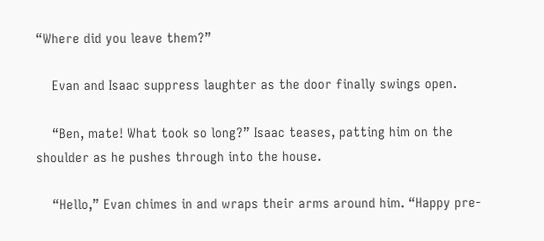“Where did you leave them?”

    Evan and Isaac suppress laughter as the door finally swings open.

    “Ben, mate! What took so long?” Isaac teases, patting him on the shoulder as he pushes through into the house.

    “Hello,” Evan chimes in and wraps their arms around him. “Happy pre-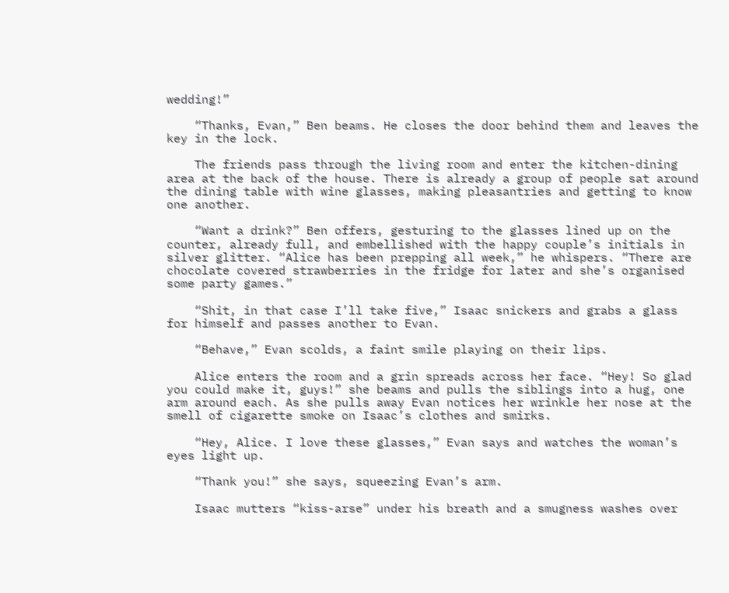wedding!”

    “Thanks, Evan,” Ben beams. He closes the door behind them and leaves the key in the lock.

    The friends pass through the living room and enter the kitchen-dining area at the back of the house. There is already a group of people sat around the dining table with wine glasses, making pleasantries and getting to know one another.

    “Want a drink?” Ben offers, gesturing to the glasses lined up on the counter, already full, and embellished with the happy couple’s initials in silver glitter. “Alice has been prepping all week,” he whispers. “There are chocolate covered strawberries in the fridge for later and she’s organised some party games.”

    “Shit, in that case I’ll take five,” Isaac snickers and grabs a glass for himself and passes another to Evan.

    “Behave,” Evan scolds, a faint smile playing on their lips.

    Alice enters the room and a grin spreads across her face. “Hey! So glad you could make it, guys!” she beams and pulls the siblings into a hug, one arm around each. As she pulls away Evan notices her wrinkle her nose at the smell of cigarette smoke on Isaac’s clothes and smirks.

    “Hey, Alice. I love these glasses,” Evan says and watches the woman’s eyes light up.

    “Thank you!” she says, squeezing Evan’s arm.

    Isaac mutters “kiss-arse” under his breath and a smugness washes over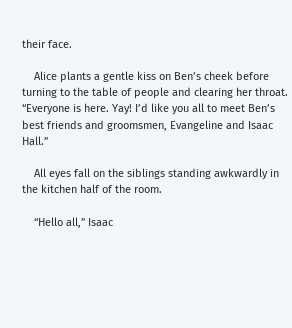their face.

    Alice plants a gentle kiss on Ben’s cheek before turning to the table of people and clearing her throat. “Everyone is here. Yay! I’d like you all to meet Ben’s best friends and groomsmen, Evangeline and Isaac Hall.”

    All eyes fall on the siblings standing awkwardly in the kitchen half of the room.

    “Hello all,” Isaac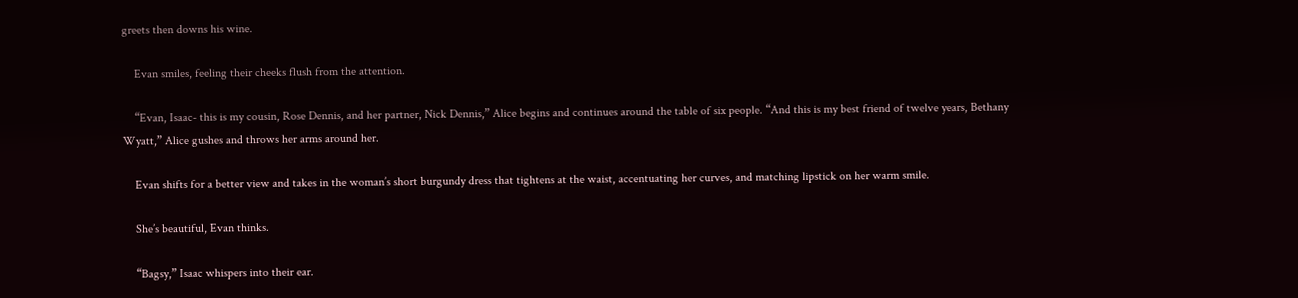greets then downs his wine.

    Evan smiles, feeling their cheeks flush from the attention.

    “Evan, Isaac- this is my cousin, Rose Dennis, and her partner, Nick Dennis,” Alice begins and continues around the table of six people. “And this is my best friend of twelve years, Bethany Wyatt,” Alice gushes and throws her arms around her.

    Evan shifts for a better view and takes in the woman’s short burgundy dress that tightens at the waist, accentuating her curves, and matching lipstick on her warm smile.

    She’s beautiful, Evan thinks.

    “Bagsy,” Isaac whispers into their ear.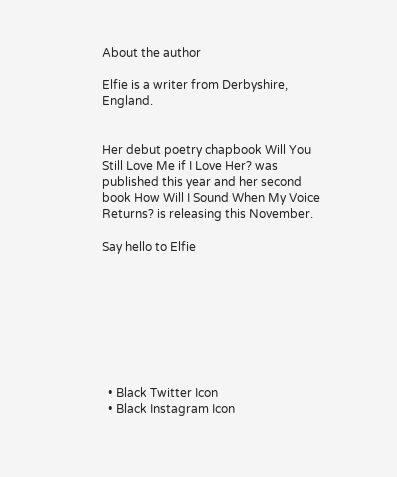About the author

Elfie is a writer from Derbyshire, England.


Her debut poetry chapbook Will You Still Love Me if I Love Her? was published this year and her second book How Will I Sound When My Voice Returns? is releasing this November.

Say hello to Elfie








  • Black Twitter Icon
  • Black Instagram Icon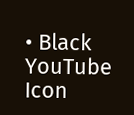• Black YouTube Icon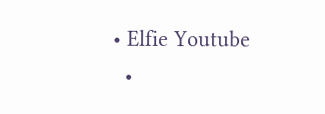• Elfie Youtube
  •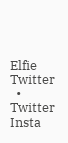Elfie Twitter
  • Twitter Insta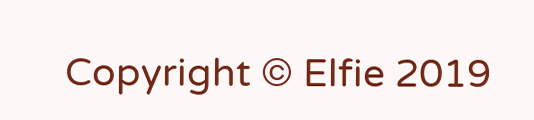Copyright © Elfie 2019